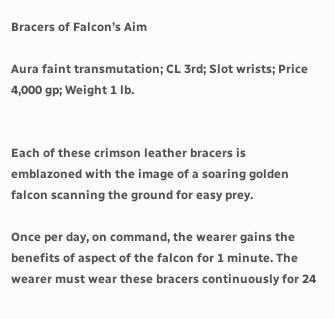Bracers of Falcon’s Aim

Aura faint transmutation; CL 3rd; Slot wrists; Price 4,000 gp; Weight 1 lb.


Each of these crimson leather bracers is emblazoned with the image of a soaring golden falcon scanning the ground for easy prey.

Once per day, on command, the wearer gains the benefits of aspect of the falcon for 1 minute. The wearer must wear these bracers continuously for 24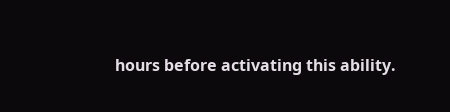hours before activating this ability.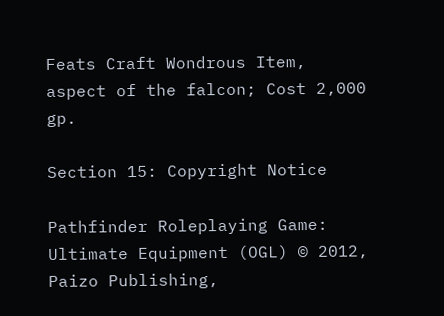Feats Craft Wondrous Item, aspect of the falcon; Cost 2,000 gp.

Section 15: Copyright Notice

Pathfinder Roleplaying Game: Ultimate Equipment (OGL) © 2012, Paizo Publishing,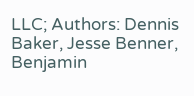LLC; Authors: Dennis Baker, Jesse Benner, Benjamin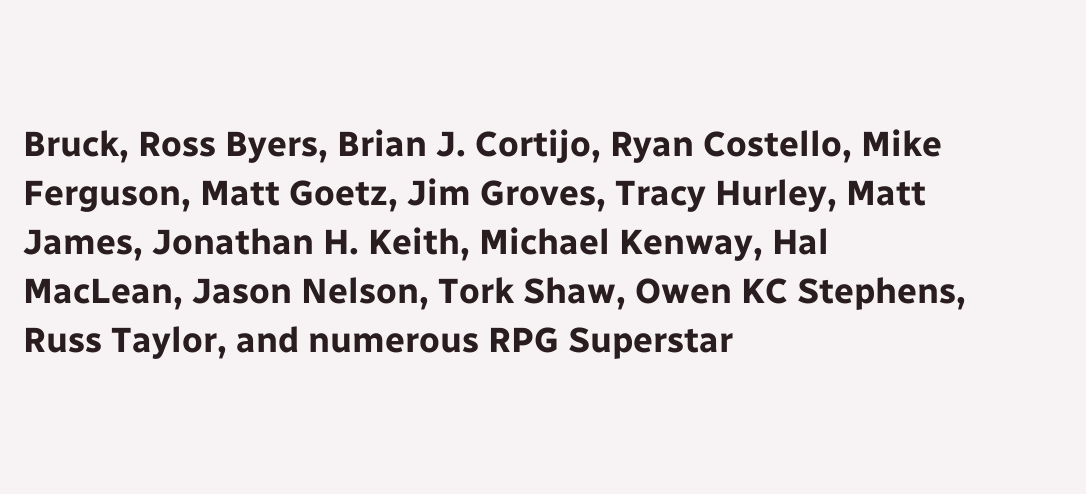Bruck, Ross Byers, Brian J. Cortijo, Ryan Costello, Mike Ferguson, Matt Goetz, Jim Groves, Tracy Hurley, Matt James, Jonathan H. Keith, Michael Kenway, Hal MacLean, Jason Nelson, Tork Shaw, Owen KC Stephens, Russ Taylor, and numerous RPG Superstar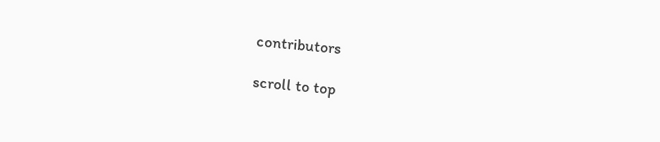contributors

scroll to top